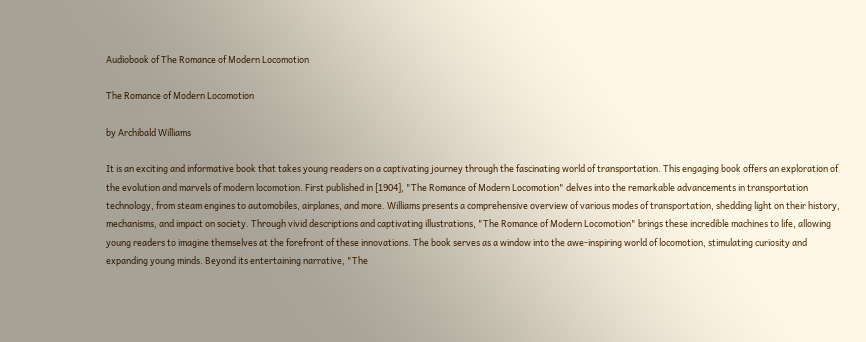Audiobook of The Romance of Modern Locomotion

The Romance of Modern Locomotion

by Archibald Williams

It is an exciting and informative book that takes young readers on a captivating journey through the fascinating world of transportation. This engaging book offers an exploration of the evolution and marvels of modern locomotion. First published in [1904], "The Romance of Modern Locomotion" delves into the remarkable advancements in transportation technology, from steam engines to automobiles, airplanes, and more. Williams presents a comprehensive overview of various modes of transportation, shedding light on their history, mechanisms, and impact on society. Through vivid descriptions and captivating illustrations, "The Romance of Modern Locomotion" brings these incredible machines to life, allowing young readers to imagine themselves at the forefront of these innovations. The book serves as a window into the awe-inspiring world of locomotion, stimulating curiosity and expanding young minds. Beyond its entertaining narrative, "The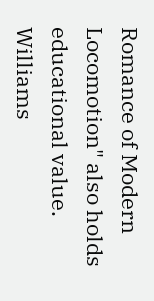Romance of Modern Locomotion" also holds educational value. Williams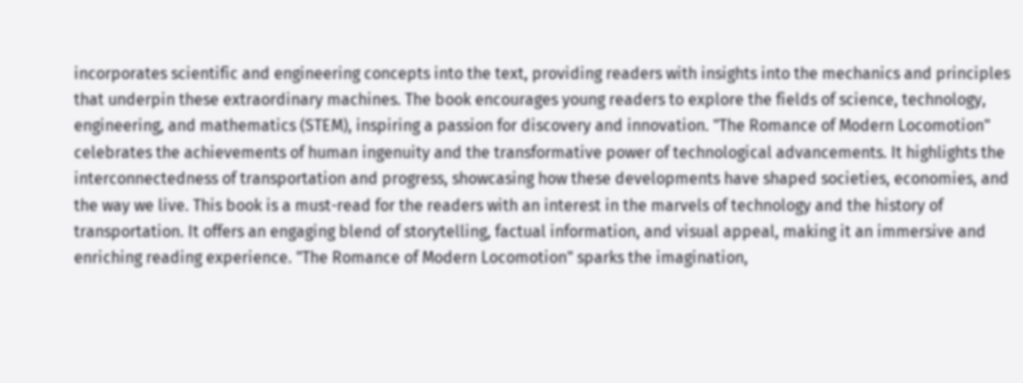incorporates scientific and engineering concepts into the text, providing readers with insights into the mechanics and principles that underpin these extraordinary machines. The book encourages young readers to explore the fields of science, technology, engineering, and mathematics (STEM), inspiring a passion for discovery and innovation. "The Romance of Modern Locomotion" celebrates the achievements of human ingenuity and the transformative power of technological advancements. It highlights the interconnectedness of transportation and progress, showcasing how these developments have shaped societies, economies, and the way we live. This book is a must-read for the readers with an interest in the marvels of technology and the history of transportation. It offers an engaging blend of storytelling, factual information, and visual appeal, making it an immersive and enriching reading experience. "The Romance of Modern Locomotion" sparks the imagination,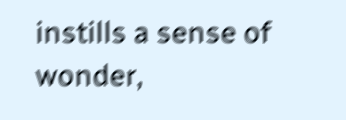instills a sense of wonder,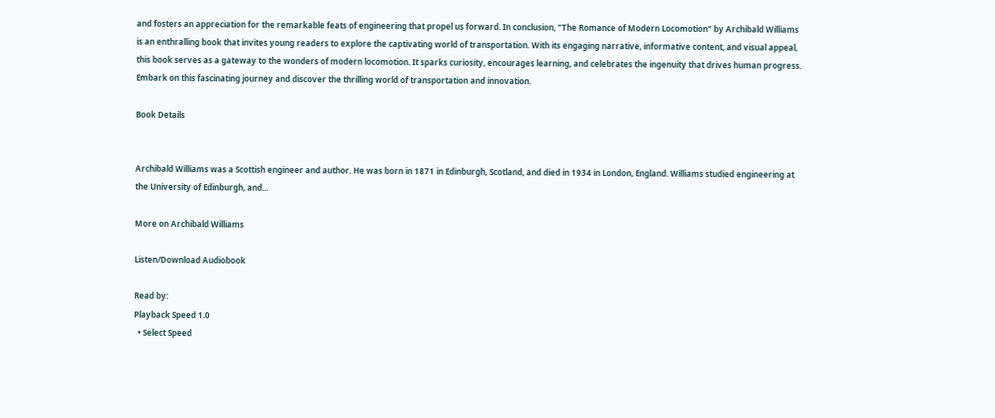and fosters an appreciation for the remarkable feats of engineering that propel us forward. In conclusion, "The Romance of Modern Locomotion" by Archibald Williams is an enthralling book that invites young readers to explore the captivating world of transportation. With its engaging narrative, informative content, and visual appeal, this book serves as a gateway to the wonders of modern locomotion. It sparks curiosity, encourages learning, and celebrates the ingenuity that drives human progress. Embark on this fascinating journey and discover the thrilling world of transportation and innovation.

Book Details


Archibald Williams was a Scottish engineer and author. He was born in 1871 in Edinburgh, Scotland, and died in 1934 in London, England. Williams studied engineering at the University of Edinburgh, and...

More on Archibald Williams

Listen/Download Audiobook

Read by:
Playback Speed 1.0
  • Select Speed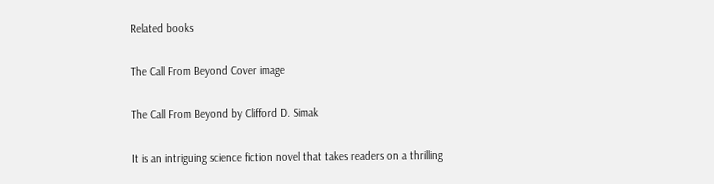Related books

The Call From Beyond Cover image

The Call From Beyond by Clifford D. Simak

It is an intriguing science fiction novel that takes readers on a thrilling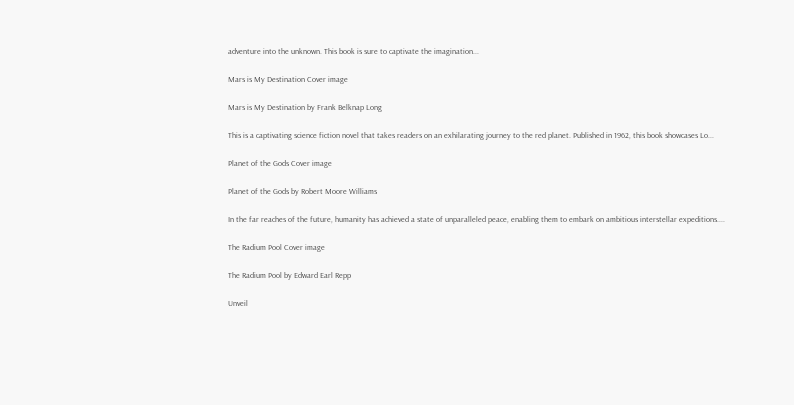adventure into the unknown. This book is sure to captivate the imagination...

Mars is My Destination Cover image

Mars is My Destination by Frank Belknap Long

This is a captivating science fiction novel that takes readers on an exhilarating journey to the red planet. Published in 1962, this book showcases Lo...

Planet of the Gods Cover image

Planet of the Gods by Robert Moore Williams

In the far reaches of the future, humanity has achieved a state of unparalleled peace, enabling them to embark on ambitious interstellar expeditions....

The Radium Pool Cover image

The Radium Pool by Edward Earl Repp

Unveil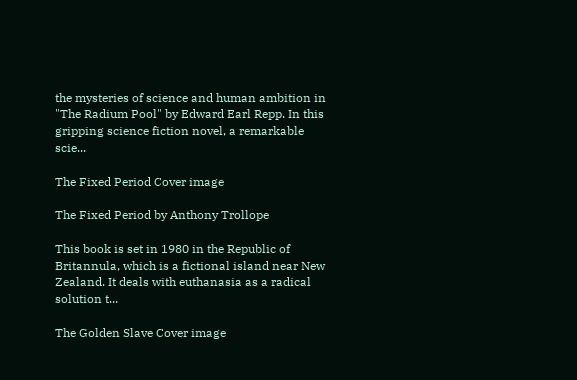the mysteries of science and human ambition in "The Radium Pool" by Edward Earl Repp. In this gripping science fiction novel, a remarkable scie...

The Fixed Period Cover image

The Fixed Period by Anthony Trollope

This book is set in 1980 in the Republic of Britannula, which is a fictional island near New Zealand. It deals with euthanasia as a radical solution t...

The Golden Slave Cover image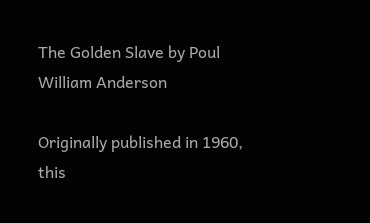The Golden Slave by Poul William Anderson

Originally published in 1960, this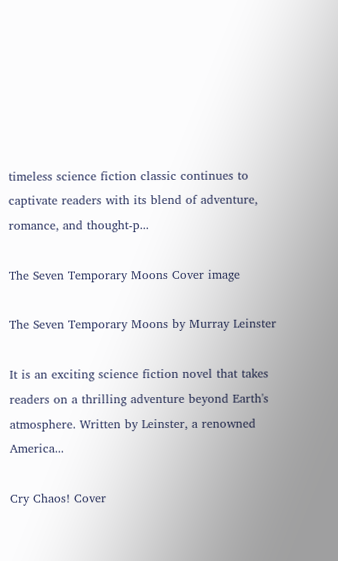timeless science fiction classic continues to captivate readers with its blend of adventure, romance, and thought-p...

The Seven Temporary Moons Cover image

The Seven Temporary Moons by Murray Leinster

It is an exciting science fiction novel that takes readers on a thrilling adventure beyond Earth's atmosphere. Written by Leinster, a renowned America...

Cry Chaos! Cover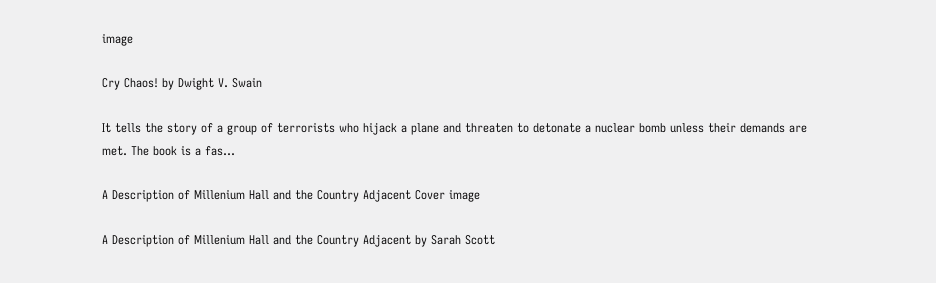image

Cry Chaos! by Dwight V. Swain

It tells the story of a group of terrorists who hijack a plane and threaten to detonate a nuclear bomb unless their demands are met. The book is a fas...

A Description of Millenium Hall and the Country Adjacent Cover image

A Description of Millenium Hall and the Country Adjacent by Sarah Scott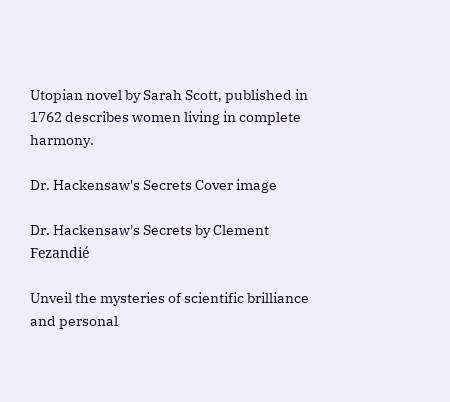Utopian novel by Sarah Scott, published in 1762 describes women living in complete harmony.

Dr. Hackensaw's Secrets Cover image

Dr. Hackensaw's Secrets by Clement Fezandié

Unveil the mysteries of scientific brilliance and personal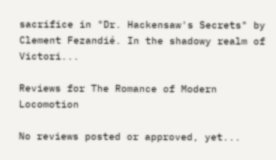sacrifice in "Dr. Hackensaw's Secrets" by Clement Fezandié. In the shadowy realm of Victori...

Reviews for The Romance of Modern Locomotion

No reviews posted or approved, yet...